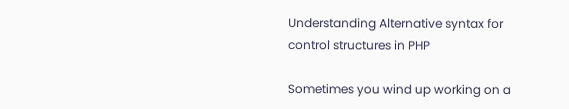Understanding Alternative syntax for control structures in PHP

Sometimes you wind up working on a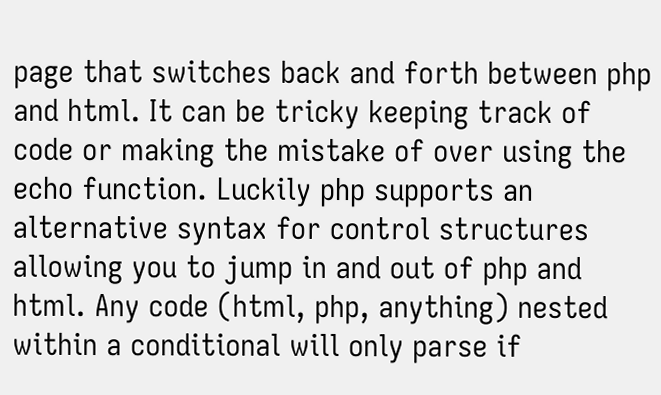page that switches back and forth between php and html. It can be tricky keeping track of code or making the mistake of over using the echo function. Luckily php supports an alternative syntax for control structures allowing you to jump in and out of php and html. Any code (html, php, anything) nested within a conditional will only parse if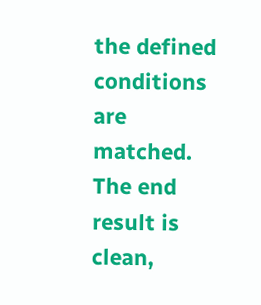the defined conditions are matched. The end result is clean,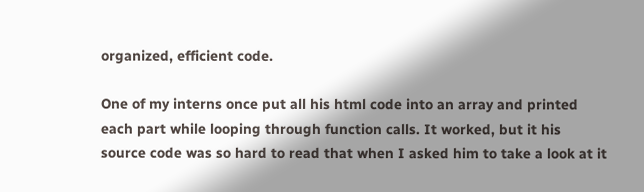organized, efficient code.

One of my interns once put all his html code into an array and printed each part while looping through function calls. It worked, but it his source code was so hard to read that when I asked him to take a look at it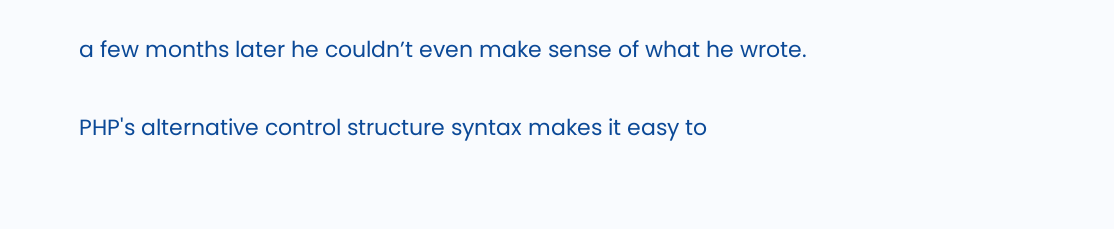a few months later he couldn’t even make sense of what he wrote.

PHP's alternative control structure syntax makes it easy to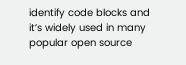identify code blocks and it’s widely used in many popular open source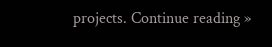projects. Continue reading »